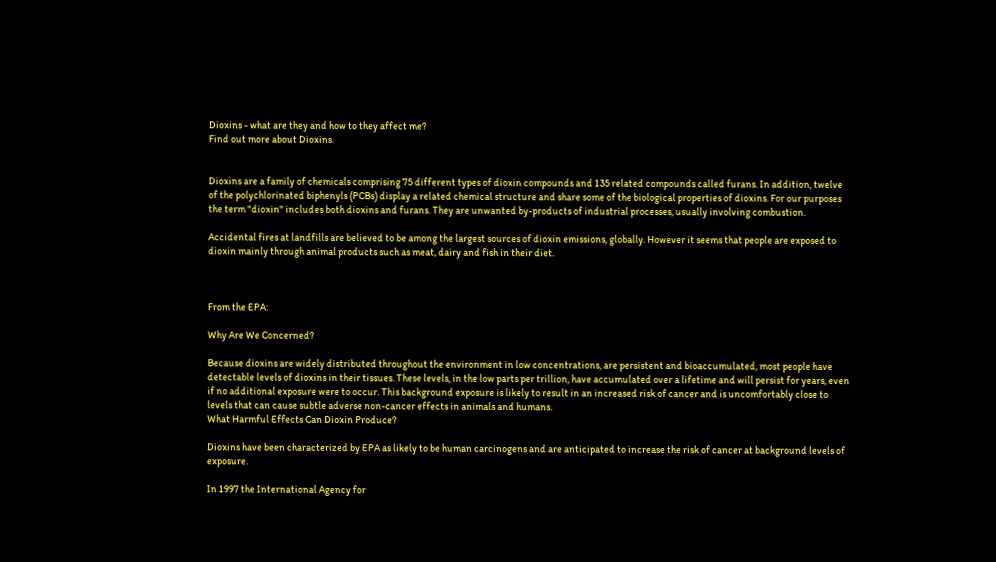Dioxins - what are they and how to they affect me?
Find out more about Dioxins.


Dioxins are a family of chemicals comprising 75 different types of dioxin compounds and 135 related compounds called furans. In addition, twelve of the polychlorinated biphenyls (PCBs) display a related chemical structure and share some of the biological properties of dioxins. For our purposes the term "dioxin" includes both dioxins and furans. They are unwanted by-products of industrial processes, usually involving combustion.

Accidental fires at landfills are believed to be among the largest sources of dioxin emissions, globally. However it seems that people are exposed to dioxin mainly through animal products such as meat, dairy and fish in their diet.



From the EPA:

Why Are We Concerned?

Because dioxins are widely distributed throughout the environment in low concentrations, are persistent and bioaccumulated, most people have detectable levels of dioxins in their tissues. These levels, in the low parts per trillion, have accumulated over a lifetime and will persist for years, even if no additional exposure were to occur. This background exposure is likely to result in an increased risk of cancer and is uncomfortably close to levels that can cause subtle adverse non-cancer effects in animals and humans.
What Harmful Effects Can Dioxin Produce?

Dioxins have been characterized by EPA as likely to be human carcinogens and are anticipated to increase the risk of cancer at background levels of exposure.

In 1997 the International Agency for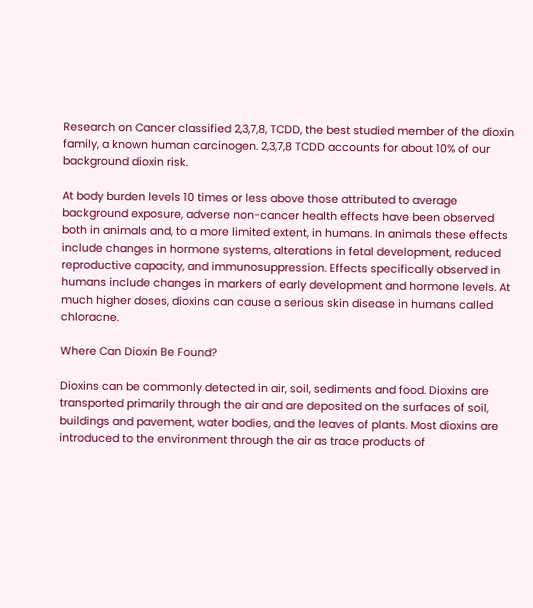Research on Cancer classified 2,3,7,8, TCDD, the best studied member of the dioxin family, a known human carcinogen. 2,3,7,8 TCDD accounts for about 10% of our background dioxin risk.

At body burden levels 10 times or less above those attributed to average background exposure, adverse non-cancer health effects have been observed both in animals and, to a more limited extent, in humans. In animals these effects include changes in hormone systems, alterations in fetal development, reduced reproductive capacity, and immunosuppression. Effects specifically observed in humans include changes in markers of early development and hormone levels. At much higher doses, dioxins can cause a serious skin disease in humans called chloracne.

Where Can Dioxin Be Found?

Dioxins can be commonly detected in air, soil, sediments and food. Dioxins are transported primarily through the air and are deposited on the surfaces of soil, buildings and pavement, water bodies, and the leaves of plants. Most dioxins are introduced to the environment through the air as trace products of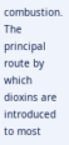combustion. The principal route by which dioxins are introduced to most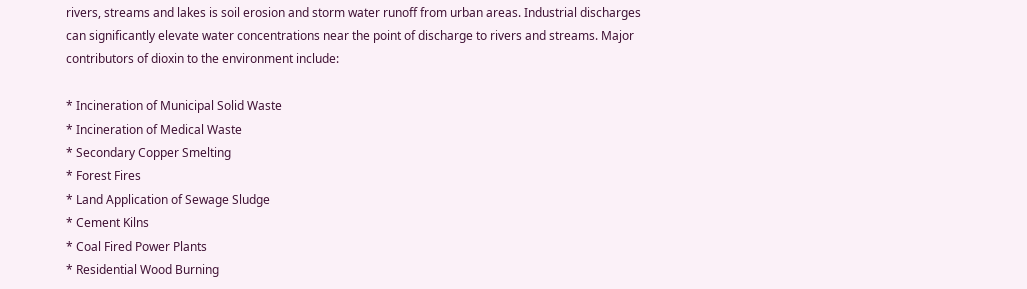rivers, streams and lakes is soil erosion and storm water runoff from urban areas. Industrial discharges can significantly elevate water concentrations near the point of discharge to rivers and streams. Major contributors of dioxin to the environment include:

* Incineration of Municipal Solid Waste
* Incineration of Medical Waste
* Secondary Copper Smelting
* Forest Fires
* Land Application of Sewage Sludge
* Cement Kilns
* Coal Fired Power Plants
* Residential Wood Burning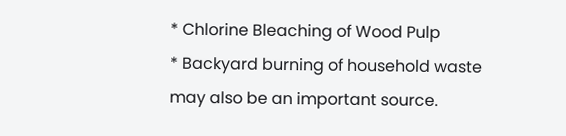* Chlorine Bleaching of Wood Pulp
* Backyard burning of household waste may also be an important source.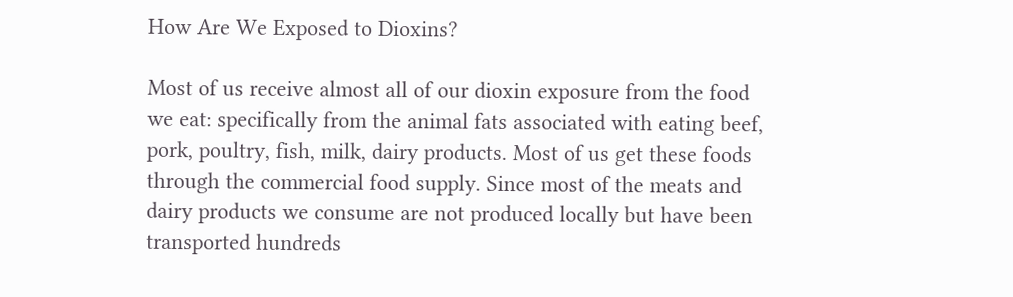How Are We Exposed to Dioxins?

Most of us receive almost all of our dioxin exposure from the food we eat: specifically from the animal fats associated with eating beef, pork, poultry, fish, milk, dairy products. Most of us get these foods through the commercial food supply. Since most of the meats and dairy products we consume are not produced locally but have been transported hundreds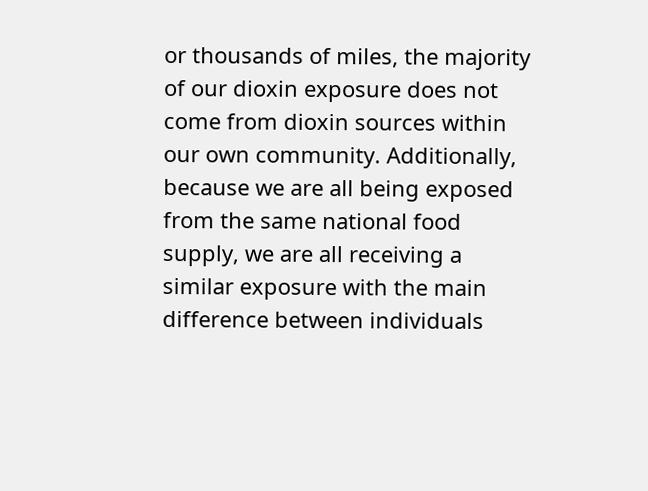or thousands of miles, the majority of our dioxin exposure does not come from dioxin sources within our own community. Additionally, because we are all being exposed from the same national food supply, we are all receiving a similar exposure with the main difference between individuals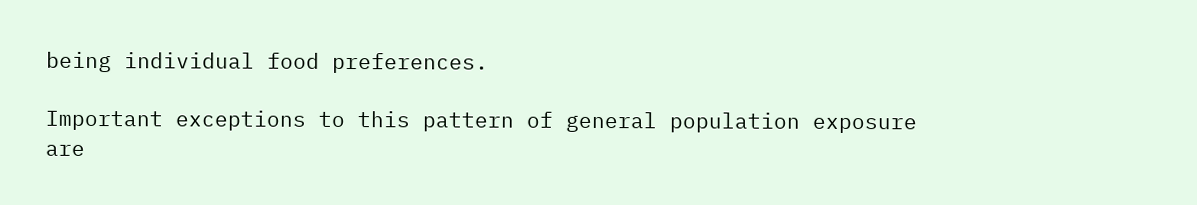being individual food preferences.

Important exceptions to this pattern of general population exposure are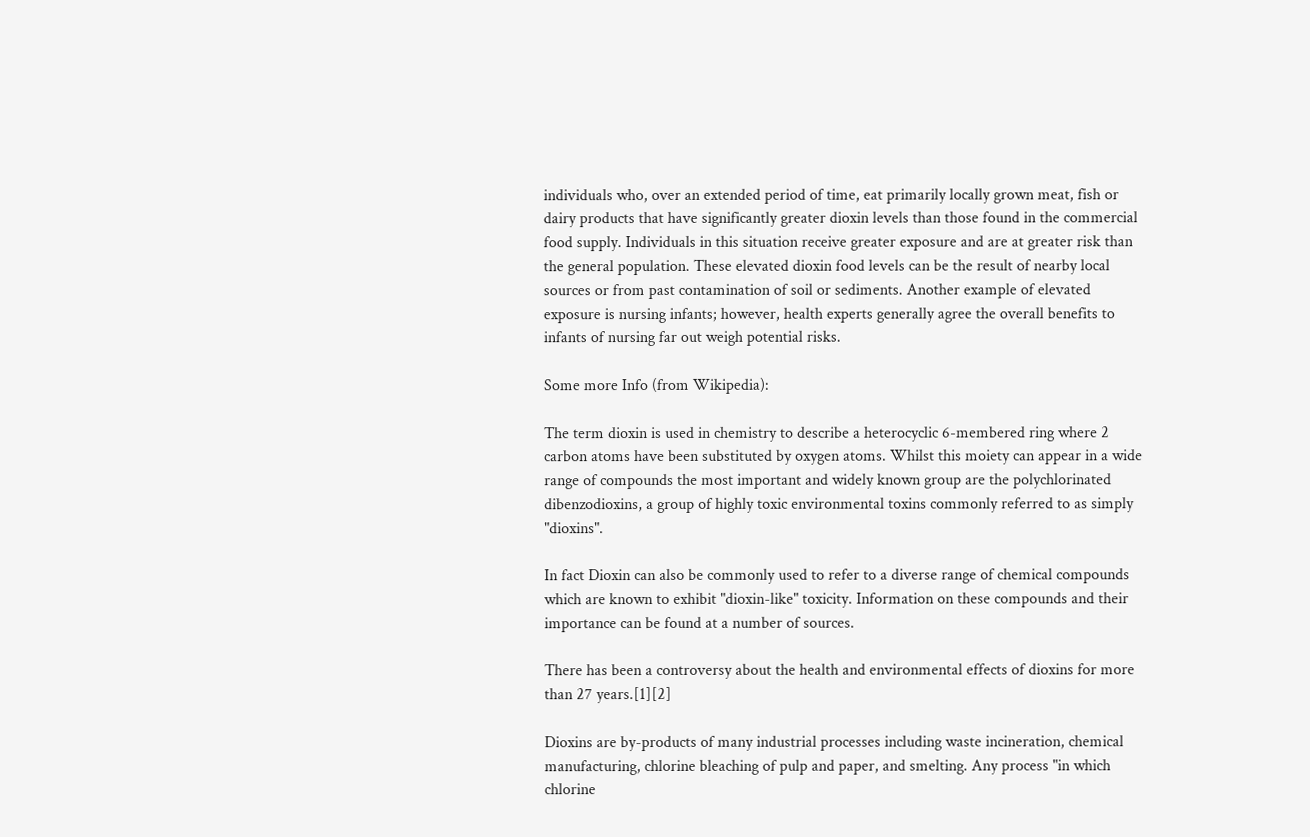individuals who, over an extended period of time, eat primarily locally grown meat, fish or dairy products that have significantly greater dioxin levels than those found in the commercial food supply. Individuals in this situation receive greater exposure and are at greater risk than the general population. These elevated dioxin food levels can be the result of nearby local sources or from past contamination of soil or sediments. Another example of elevated exposure is nursing infants; however, health experts generally agree the overall benefits to infants of nursing far out weigh potential risks.

Some more Info (from Wikipedia):

The term dioxin is used in chemistry to describe a heterocyclic 6-membered ring where 2 carbon atoms have been substituted by oxygen atoms. Whilst this moiety can appear in a wide range of compounds the most important and widely known group are the polychlorinated dibenzodioxins, a group of highly toxic environmental toxins commonly referred to as simply "dioxins".

In fact Dioxin can also be commonly used to refer to a diverse range of chemical compounds which are known to exhibit "dioxin-like" toxicity. Information on these compounds and their importance can be found at a number of sources.

There has been a controversy about the health and environmental effects of dioxins for more than 27 years.[1][2]

Dioxins are by-products of many industrial processes including waste incineration, chemical manufacturing, chlorine bleaching of pulp and paper, and smelting. Any process "in which chlorine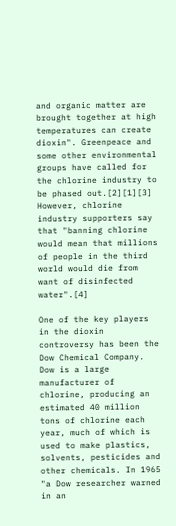and organic matter are brought together at high temperatures can create dioxin". Greenpeace and some other environmental groups have called for the chlorine industry to be phased out.[2][1][3] However, chlorine industry supporters say that "banning chlorine would mean that millions of people in the third world would die from want of disinfected water".[4]

One of the key players in the dioxin controversy has been the Dow Chemical Company. Dow is a large manufacturer of chlorine, producing an estimated 40 million tons of chlorine each year, much of which is used to make plastics, solvents, pesticides and other chemicals. In 1965 "a Dow researcher warned in an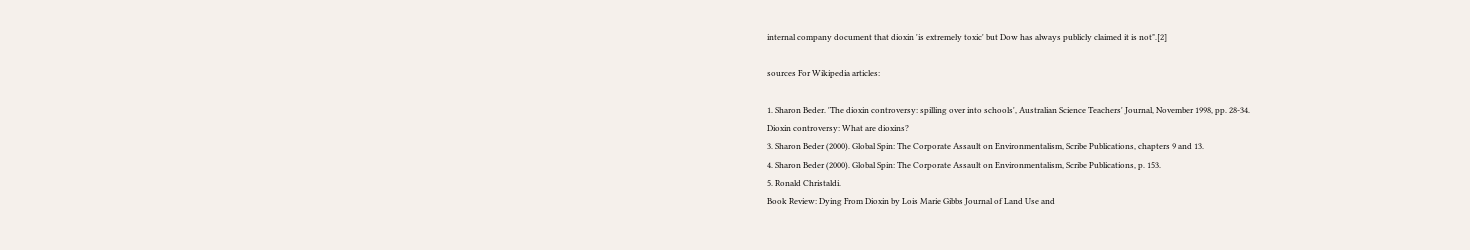internal company document that dioxin 'is extremely toxic' but Dow has always publicly claimed it is not".[2]

sources For Wikipedia articles:

1. Sharon Beder. 'The dioxin controversy: spilling over into schools', Australian Science Teachers' Journal, November 1998, pp. 28-34.
Dioxin controversy: What are dioxins?
3. Sharon Beder (2000). Global Spin: The Corporate Assault on Environmentalism, Scribe Publications, chapters 9 and 13.
4. Sharon Beder (2000). Global Spin: The Corporate Assault on Environmentalism, Scribe Publications, p. 153.
5. Ronald Christaldi.
Book Review: Dying From Dioxin by Lois Marie Gibbs Journal of Land Use and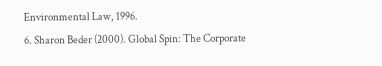Environmental Law, 1996.
6. Sharon Beder (2000). Global Spin: The Corporate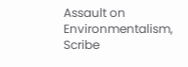Assault on Environmentalism, Scribe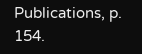Publications, p. 154.